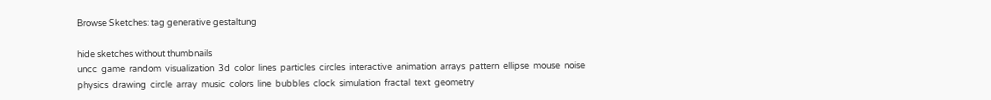Browse Sketches: tag generative gestaltung

hide sketches without thumbnails
uncc  game  random  visualization  3d  color  lines  particles  circles  interactive  animation  arrays  pattern  ellipse  mouse  noise  physics  drawing  circle  array  music  colors  line  bubbles  clock  simulation  fractal  text  geometry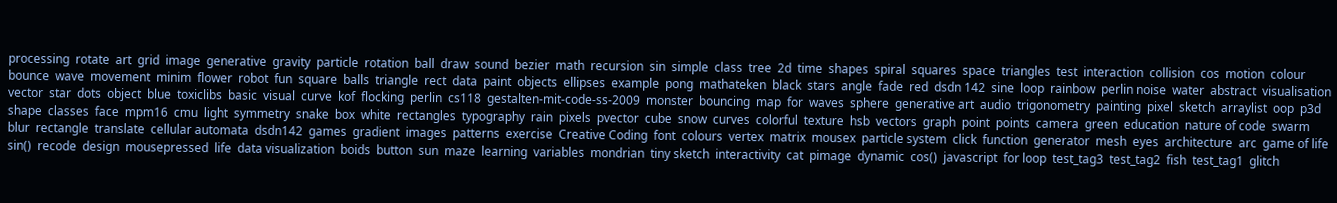processing  rotate  art  grid  image  generative  gravity  particle  rotation  ball  draw  sound  bezier  math  recursion  sin  simple  class  tree  2d  time  shapes  spiral  squares  space  triangles  test  interaction  collision  cos  motion  colour  bounce  wave  movement  minim  flower  robot  fun  square  balls  triangle  rect  data  paint  objects  ellipses  example  pong  mathateken  black  stars  angle  fade  red  dsdn 142  sine  loop  rainbow  perlin noise  water  abstract  visualisation  vector  star  dots  object  blue  toxiclibs  basic  visual  curve  kof  flocking  perlin  cs118  gestalten-mit-code-ss-2009  monster  bouncing  map  for  waves  sphere  generative art  audio  trigonometry  painting  pixel  sketch  arraylist  oop  p3d  shape  classes  face  mpm16  cmu  light  symmetry  snake  box  white  rectangles  typography  rain  pixels  pvector  cube  snow  curves  colorful  texture  hsb  vectors  graph  point  points  camera  green  education  nature of code  swarm  blur  rectangle  translate  cellular automata  dsdn142  games  gradient  images  patterns  exercise  Creative Coding  font  colours  vertex  matrix  mousex  particle system  click  function  generator  mesh  eyes  architecture  arc  game of life  sin()  recode  design  mousepressed  life  data visualization  boids  button  sun  maze  learning  variables  mondrian  tiny sketch  interactivity  cat  pimage  dynamic  cos()  javascript  for loop  test_tag3  test_tag2  fish  test_tag1  glitch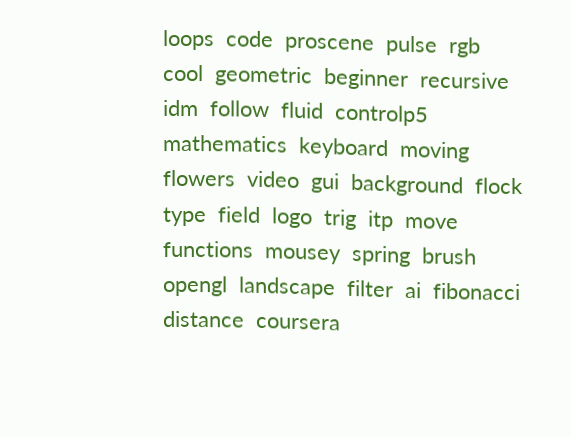loops  code  proscene  pulse  rgb  cool  geometric  beginner  recursive  idm  follow  fluid  controlp5  mathematics  keyboard  moving  flowers  video  gui  background  flock  type  field  logo  trig  itp  move  functions  mousey  spring  brush  opengl  landscape  filter  ai  fibonacci  distance  coursera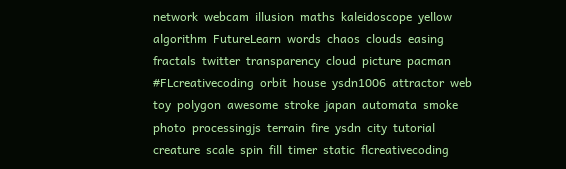network  webcam  illusion  maths  kaleidoscope  yellow  algorithm  FutureLearn  words  chaos  clouds  easing  fractals  twitter  transparency  cloud  picture  pacman  #FLcreativecoding  orbit  house  ysdn1006  attractor  web  toy  polygon  awesome  stroke  japan  automata  smoke  photo  processingjs  terrain  fire  ysdn  city  tutorial  creature  scale  spin  fill  timer  static  flcreativecoding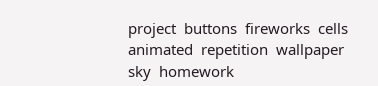project  buttons  fireworks  cells  animated  repetition  wallpaper  sky  homework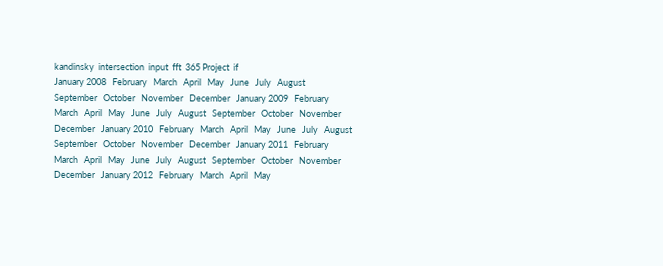kandinsky  intersection  input  fft  365 Project  if
January 2008   February   March   April   May   June   July   August   September   October   November   December   January 2009   February   March   April   May   June   July   August   September   October   November   December   January 2010   February   March   April   May   June   July   August   September   October   November   December   January 2011   February   March   April   May   June   July   August   September   October   November   December   January 2012   February   March   April   May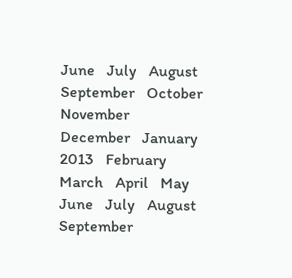June   July   August   September   October   November   December   January 2013   February   March   April   May   June   July   August   September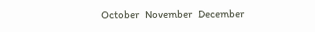October   November   December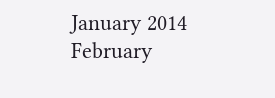January 2014   February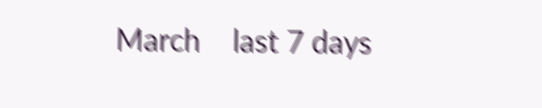March    last 7 days